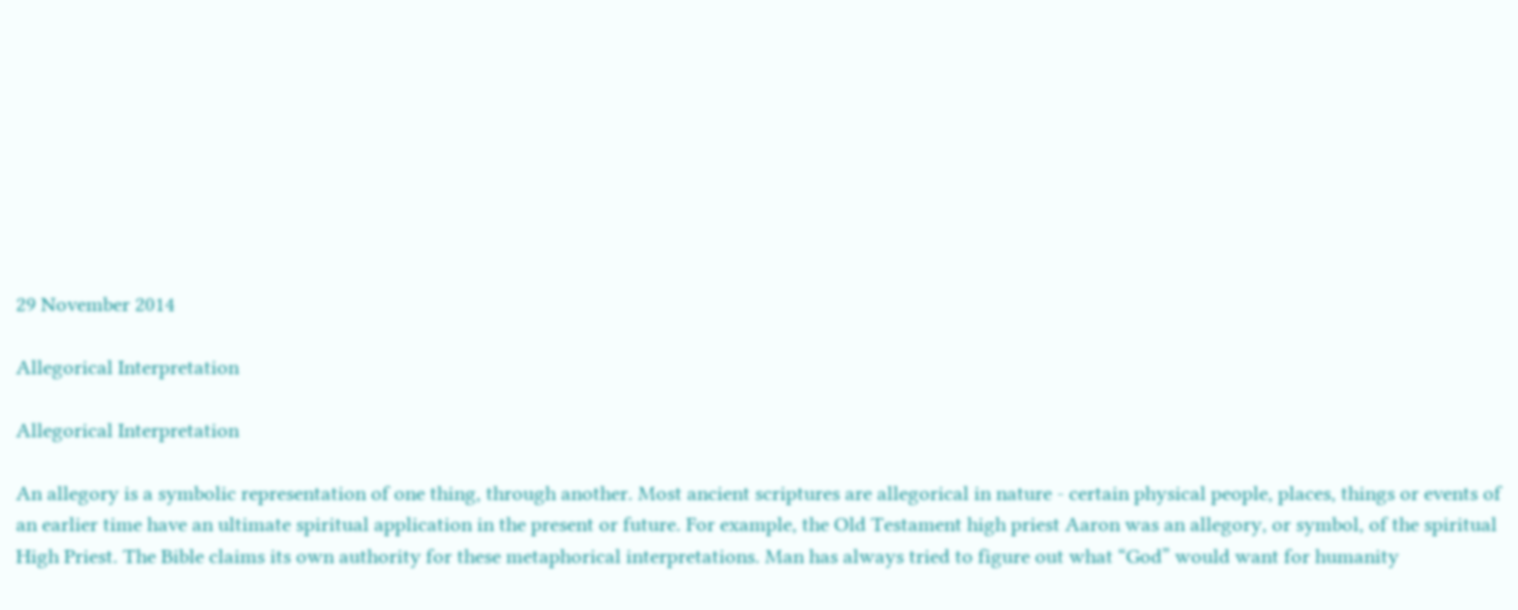29 November 2014

Allegorical Interpretation

Allegorical Interpretation

An allegory is a symbolic representation of one thing, through another. Most ancient scriptures are allegorical in nature - certain physical people, places, things or events of an earlier time have an ultimate spiritual application in the present or future. For example, the Old Testament high priest Aaron was an allegory, or symbol, of the spiritual High Priest. The Bible claims its own authority for these metaphorical interpretations. Man has always tried to figure out what “God” would want for humanity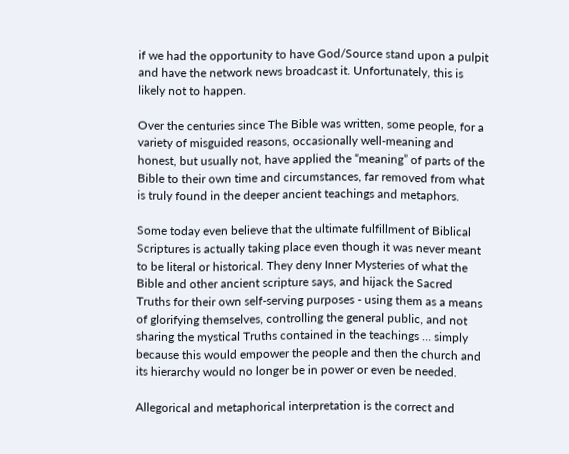if we had the opportunity to have God/Source stand upon a pulpit and have the network news broadcast it. Unfortunately, this is likely not to happen.

Over the centuries since The Bible was written, some people, for a variety of misguided reasons, occasionally well-meaning and honest, but usually not, have applied the “meaning” of parts of the Bible to their own time and circumstances, far removed from what is truly found in the deeper ancient teachings and metaphors.

Some today even believe that the ultimate fulfillment of Biblical Scriptures is actually taking place even though it was never meant to be literal or historical. They deny Inner Mysteries of what the Bible and other ancient scripture says, and hijack the Sacred Truths for their own self-serving purposes - using them as a means of glorifying themselves, controlling the general public, and not sharing the mystical Truths contained in the teachings … simply because this would empower the people and then the church and its hierarchy would no longer be in power or even be needed.

Allegorical and metaphorical interpretation is the correct and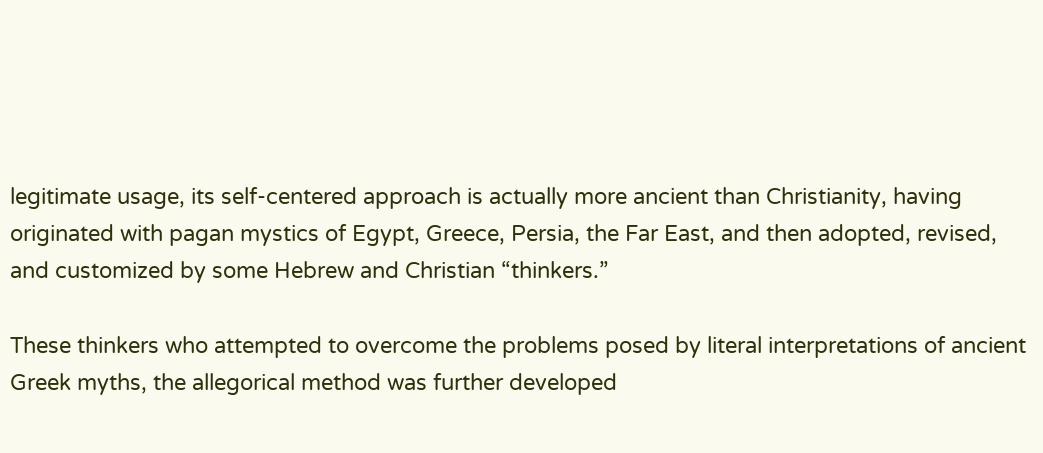legitimate usage, its self-centered approach is actually more ancient than Christianity, having originated with pagan mystics of Egypt, Greece, Persia, the Far East, and then adopted, revised, and customized by some Hebrew and Christian “thinkers.”

These thinkers who attempted to overcome the problems posed by literal interpretations of ancient Greek myths, the allegorical method was further developed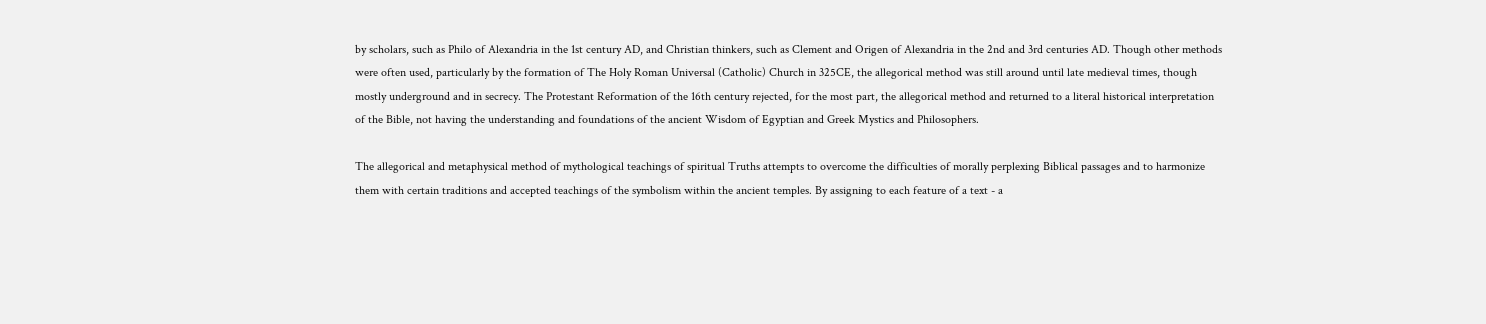by scholars, such as Philo of Alexandria in the 1st century AD, and Christian thinkers, such as Clement and Origen of Alexandria in the 2nd and 3rd centuries AD. Though other methods were often used, particularly by the formation of The Holy Roman Universal (Catholic) Church in 325CE, the allegorical method was still around until late medieval times, though mostly underground and in secrecy. The Protestant Reformation of the 16th century rejected, for the most part, the allegorical method and returned to a literal historical interpretation of the Bible, not having the understanding and foundations of the ancient Wisdom of Egyptian and Greek Mystics and Philosophers.

The allegorical and metaphysical method of mythological teachings of spiritual Truths attempts to overcome the difficulties of morally perplexing Biblical passages and to harmonize them with certain traditions and accepted teachings of the symbolism within the ancient temples. By assigning to each feature of a text - a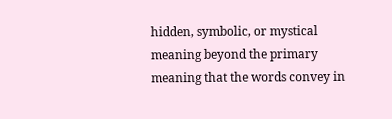hidden, symbolic, or mystical meaning beyond the primary meaning that the words convey in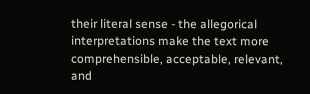their literal sense - the allegorical interpretations make the text more comprehensible, acceptable, relevant, and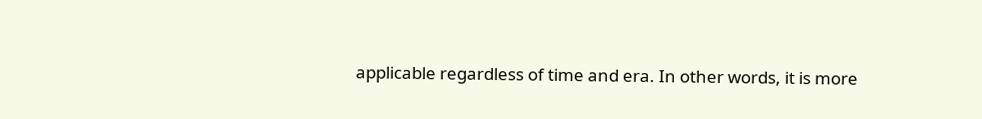applicable regardless of time and era. In other words, it is more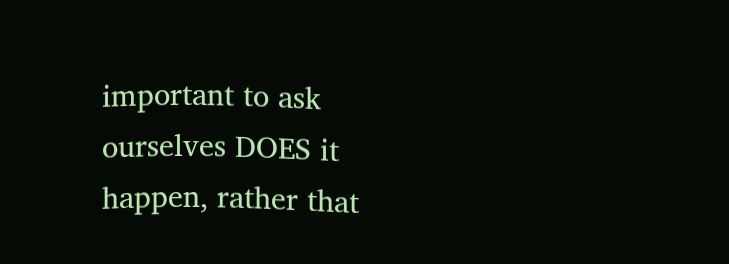important to ask ourselves DOES it happen, rather that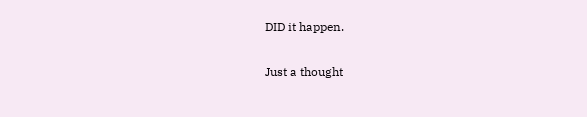DID it happen.

Just a thought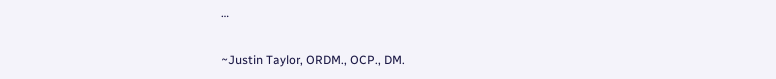…

~Justin Taylor, ORDM., OCP., DM.